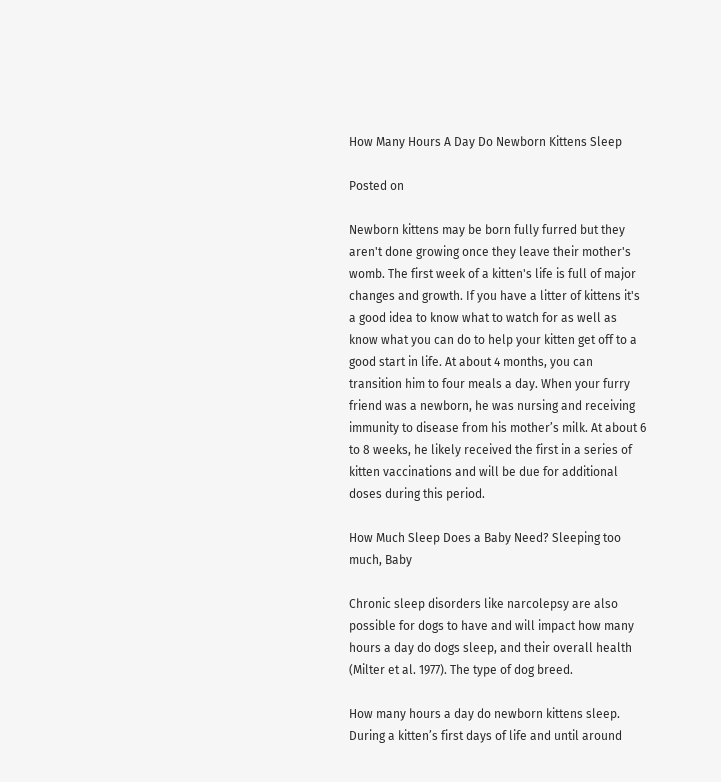How Many Hours A Day Do Newborn Kittens Sleep

Posted on

Newborn kittens may be born fully furred but they aren't done growing once they leave their mother's womb. The first week of a kitten's life is full of major changes and growth. If you have a litter of kittens it's a good idea to know what to watch for as well as know what you can do to help your kitten get off to a good start in life. At about 4 months, you can transition him to four meals a day. When your furry friend was a newborn, he was nursing and receiving immunity to disease from his mother’s milk. At about 6 to 8 weeks, he likely received the first in a series of kitten vaccinations and will be due for additional doses during this period.

How Much Sleep Does a Baby Need? Sleeping too much, Baby

Chronic sleep disorders like narcolepsy are also possible for dogs to have and will impact how many hours a day do dogs sleep, and their overall health (Milter et al. 1977). The type of dog breed.

How many hours a day do newborn kittens sleep. During a kitten’s first days of life and until around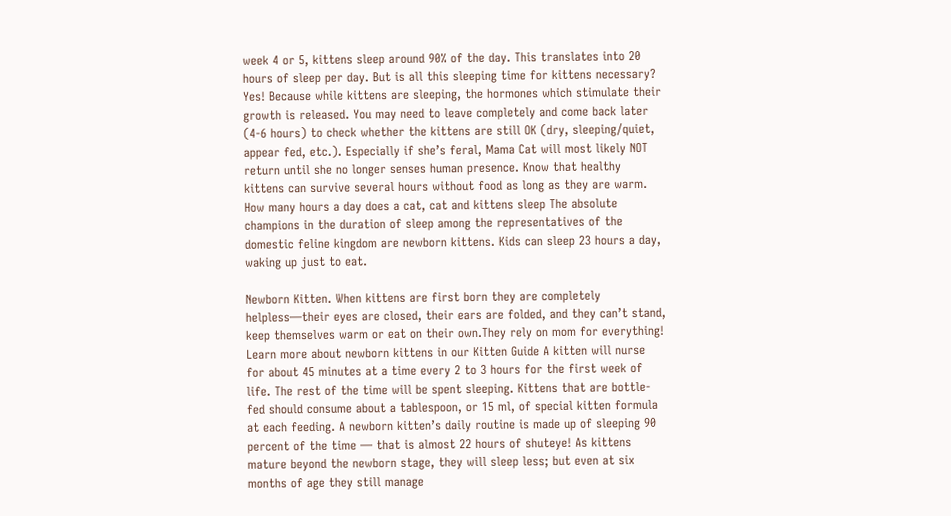week 4 or 5, kittens sleep around 90% of the day. This translates into 20 hours of sleep per day. But is all this sleeping time for kittens necessary? Yes! Because while kittens are sleeping, the hormones which stimulate their growth is released. You may need to leave completely and come back later (4-6 hours) to check whether the kittens are still OK (dry, sleeping/quiet, appear fed, etc.). Especially if she’s feral, Mama Cat will most likely NOT return until she no longer senses human presence. Know that healthy kittens can survive several hours without food as long as they are warm. How many hours a day does a cat, cat and kittens sleep The absolute champions in the duration of sleep among the representatives of the domestic feline kingdom are newborn kittens. Kids can sleep 23 hours a day, waking up just to eat.

Newborn Kitten. When kittens are first born they are completely helpless—their eyes are closed, their ears are folded, and they can’t stand, keep themselves warm or eat on their own.They rely on mom for everything! Learn more about newborn kittens in our Kitten Guide A kitten will nurse for about 45 minutes at a time every 2 to 3 hours for the first week of life. The rest of the time will be spent sleeping. Kittens that are bottle-fed should consume about a tablespoon, or 15 ml, of special kitten formula at each feeding. A newborn kitten’s daily routine is made up of sleeping 90 percent of the time — that is almost 22 hours of shuteye! As kittens mature beyond the newborn stage, they will sleep less; but even at six months of age they still manage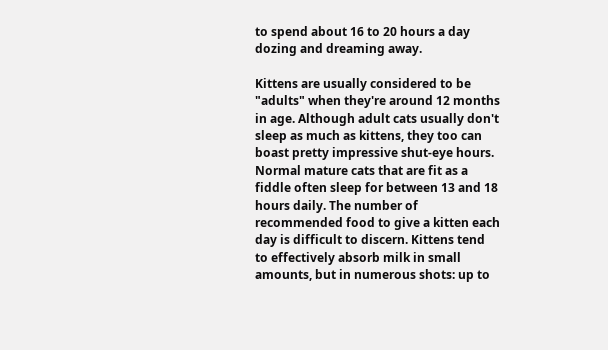to spend about 16 to 20 hours a day dozing and dreaming away.

Kittens are usually considered to be "adults" when they're around 12 months in age. Although adult cats usually don't sleep as much as kittens, they too can boast pretty impressive shut-eye hours. Normal mature cats that are fit as a fiddle often sleep for between 13 and 18 hours daily. The number of recommended food to give a kitten each day is difficult to discern. Kittens tend to effectively absorb milk in small amounts, but in numerous shots: up to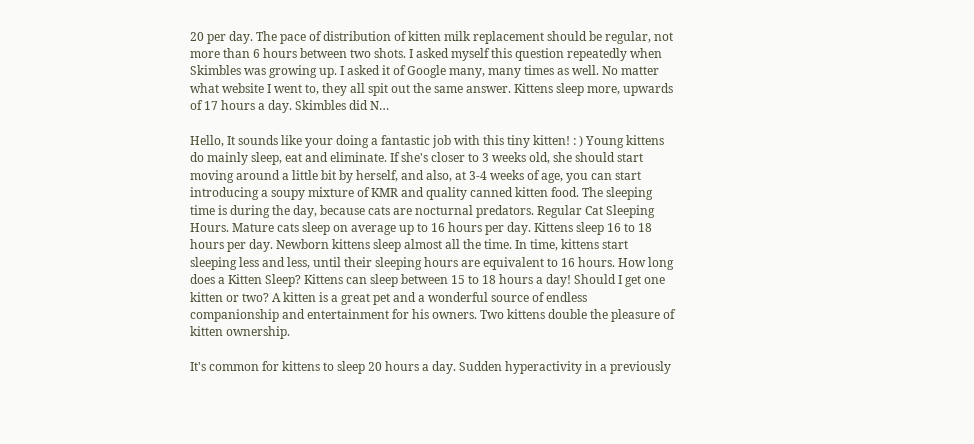20 per day. The pace of distribution of kitten milk replacement should be regular, not more than 6 hours between two shots. I asked myself this question repeatedly when Skimbles was growing up. I asked it of Google many, many times as well. No matter what website I went to, they all spit out the same answer. Kittens sleep more, upwards of 17 hours a day. Skimbles did N…

Hello, It sounds like your doing a fantastic job with this tiny kitten! : ) Young kittens do mainly sleep, eat and eliminate. If she's closer to 3 weeks old, she should start moving around a little bit by herself, and also, at 3-4 weeks of age, you can start introducing a soupy mixture of KMR and quality canned kitten food. The sleeping time is during the day, because cats are nocturnal predators. Regular Cat Sleeping Hours. Mature cats sleep on average up to 16 hours per day. Kittens sleep 16 to 18 hours per day. Newborn kittens sleep almost all the time. In time, kittens start sleeping less and less, until their sleeping hours are equivalent to 16 hours. How long does a Kitten Sleep? Kittens can sleep between 15 to 18 hours a day! Should I get one kitten or two? A kitten is a great pet and a wonderful source of endless companionship and entertainment for his owners. Two kittens double the pleasure of kitten ownership.

It's common for kittens to sleep 20 hours a day. Sudden hyperactivity in a previously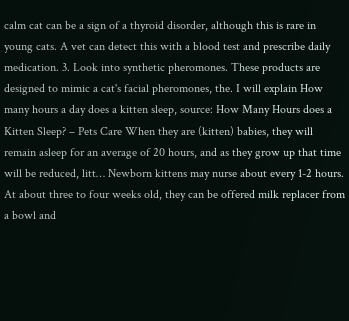calm cat can be a sign of a thyroid disorder, although this is rare in young cats. A vet can detect this with a blood test and prescribe daily medication. 3. Look into synthetic pheromones. These products are designed to mimic a cat's facial pheromones, the. I will explain How many hours a day does a kitten sleep, source: How Many Hours does a Kitten Sleep? – Pets Care When they are (kitten) babies, they will remain asleep for an average of 20 hours, and as they grow up that time will be reduced, litt… Newborn kittens may nurse about every 1-2 hours. At about three to four weeks old, they can be offered milk replacer from a bowl and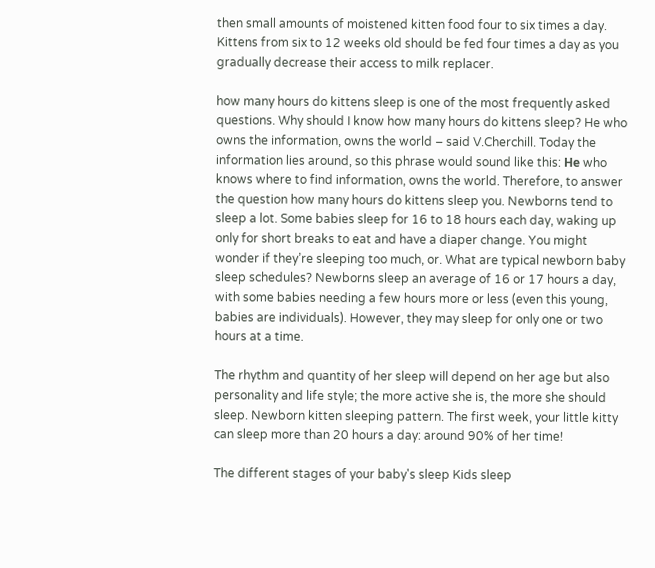then small amounts of moistened kitten food four to six times a day. Kittens from six to 12 weeks old should be fed four times a day as you gradually decrease their access to milk replacer.

how many hours do kittens sleep is one of the most frequently asked questions. Why should I know how many hours do kittens sleep? He who owns the information, owns the world – said V.Cherchill. Today the information lies around, so this phrase would sound like this: Не who knows where to find information, owns the world. Therefore, to answer the question how many hours do kittens sleep you. Newborns tend to sleep a lot. Some babies sleep for 16 to 18 hours each day, waking up only for short breaks to eat and have a diaper change. You might wonder if they’re sleeping too much, or. What are typical newborn baby sleep schedules? Newborns sleep an average of 16 or 17 hours a day, with some babies needing a few hours more or less (even this young, babies are individuals). However, they may sleep for only one or two hours at a time.

The rhythm and quantity of her sleep will depend on her age but also personality and life style; the more active she is, the more she should sleep. Newborn kitten sleeping pattern. The first week, your little kitty can sleep more than 20 hours a day: around 90% of her time!

The different stages of your baby's sleep Kids sleep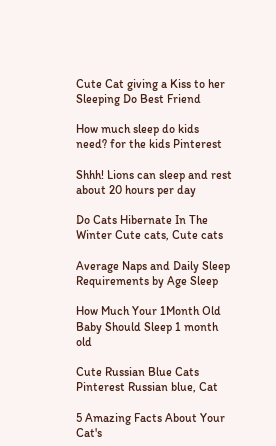Cute Cat giving a Kiss to her Sleeping Do Best Friend

How much sleep do kids need? for the kids Pinterest

Shhh! Lions can sleep and rest about 20 hours per day

Do Cats Hibernate In The Winter Cute cats, Cute cats

Average Naps and Daily Sleep Requirements by Age Sleep

How Much Your 1Month Old Baby Should Sleep 1 month old

Cute Russian Blue Cats Pinterest Russian blue, Cat

5 Amazing Facts About Your Cat's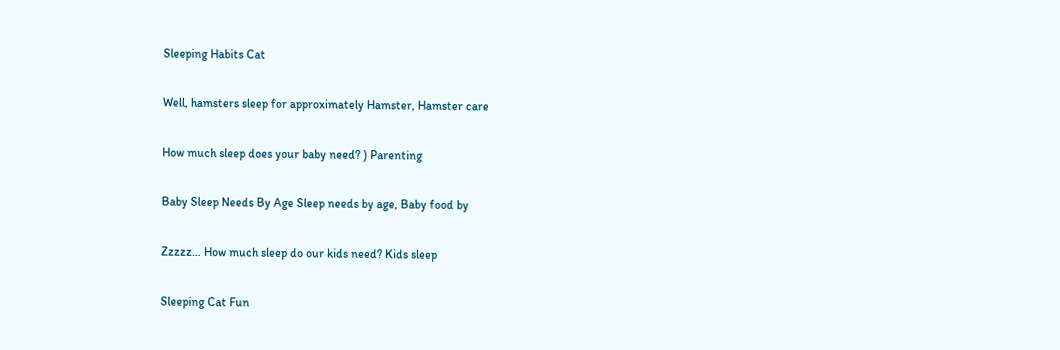Sleeping Habits Cat

Well, hamsters sleep for approximately Hamster, Hamster care

How much sleep does your baby need? ) Parenting

Baby Sleep Needs By Age Sleep needs by age, Baby food by

Zzzzz… How much sleep do our kids need? Kids sleep

Sleeping Cat Fun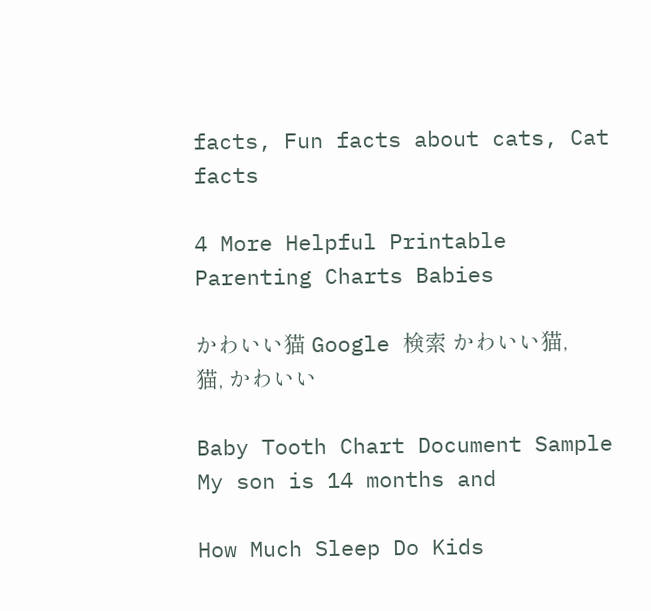facts, Fun facts about cats, Cat facts

4 More Helpful Printable Parenting Charts Babies

かわいい猫 Google 検索 かわいい猫, 猫, かわいい

Baby Tooth Chart Document Sample My son is 14 months and

How Much Sleep Do Kids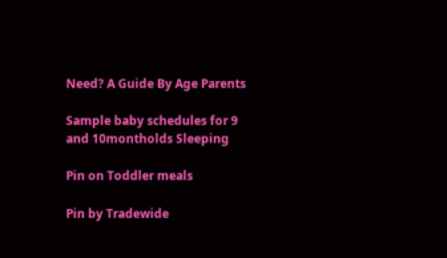Need? A Guide By Age Parents

Sample baby schedules for 9 and 10montholds Sleeping

Pin on Toddler meals

Pin by Tradewide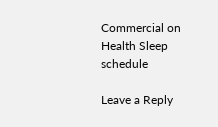Commercial on Health Sleep schedule

Leave a Reply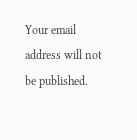Your email address will not be published.